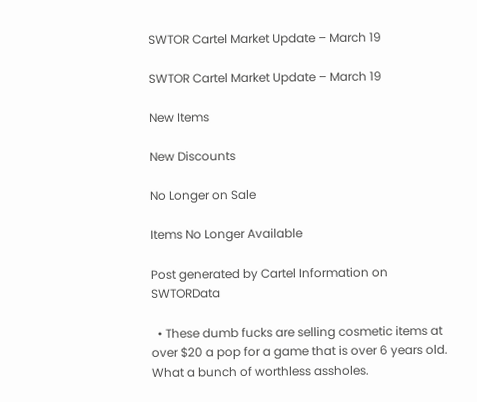SWTOR Cartel Market Update – March 19

SWTOR Cartel Market Update – March 19

New Items

New Discounts

No Longer on Sale

Items No Longer Available

Post generated by Cartel Information on SWTORData

  • These dumb fucks are selling cosmetic items at over $20 a pop for a game that is over 6 years old. What a bunch of worthless assholes.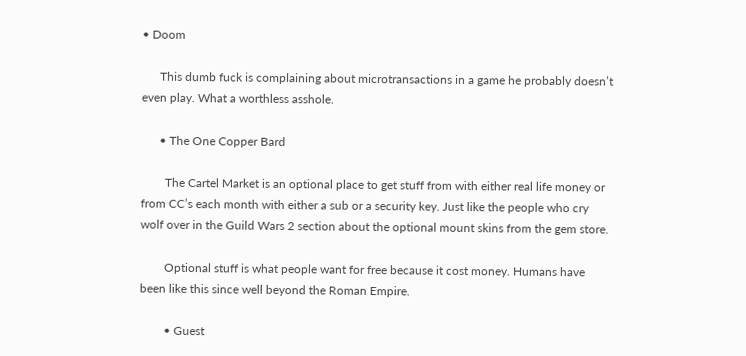• Doom

      This dumb fuck is complaining about microtransactions in a game he probably doesn’t even play. What a worthless asshole.

      • The One Copper Bard

        The Cartel Market is an optional place to get stuff from with either real life money or from CC’s each month with either a sub or a security key. Just like the people who cry wolf over in the Guild Wars 2 section about the optional mount skins from the gem store.

        Optional stuff is what people want for free because it cost money. Humans have been like this since well beyond the Roman Empire.

        • Guest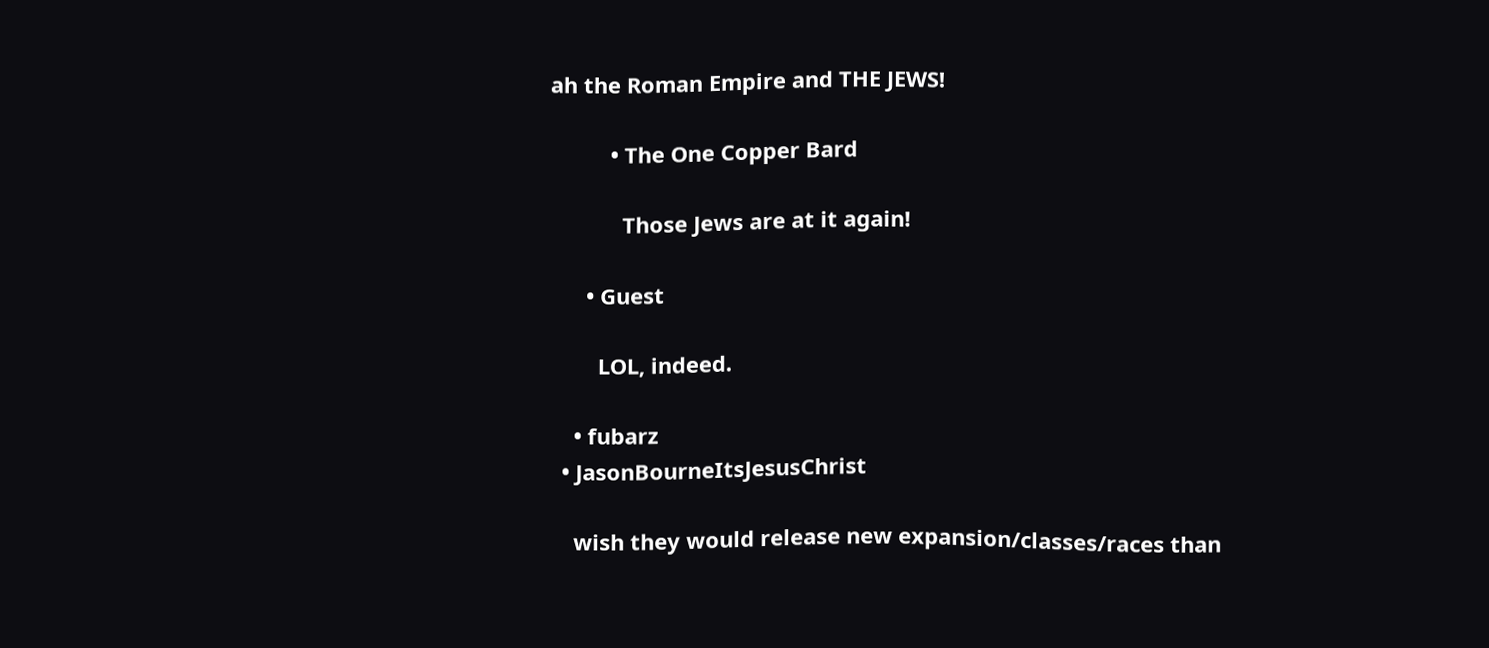ah the Roman Empire and THE JEWS!

          • The One Copper Bard

            Those Jews are at it again!

      • Guest

        LOL, indeed.

    • fubarz
  • JasonBourneItsJesusChrist

    wish they would release new expansion/classes/races than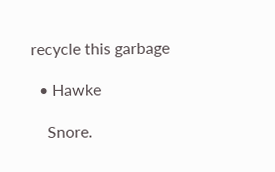recycle this garbage

  • Hawke

    Snore.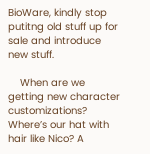BioWare, kindly stop putitng old stuff up for sale and introduce new stuff.

    When are we getting new character customizations? Where’s our hat with hair like Nico? A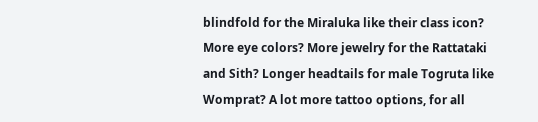blindfold for the Miraluka like their class icon? More eye colors? More jewelry for the Rattataki and Sith? Longer headtails for male Togruta like Womprat? A lot more tattoo options, for all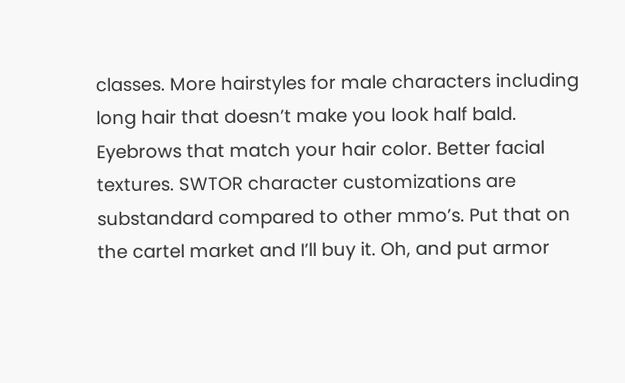classes. More hairstyles for male characters including long hair that doesn’t make you look half bald. Eyebrows that match your hair color. Better facial textures. SWTOR character customizations are substandard compared to other mmo’s. Put that on the cartel market and I’ll buy it. Oh, and put armor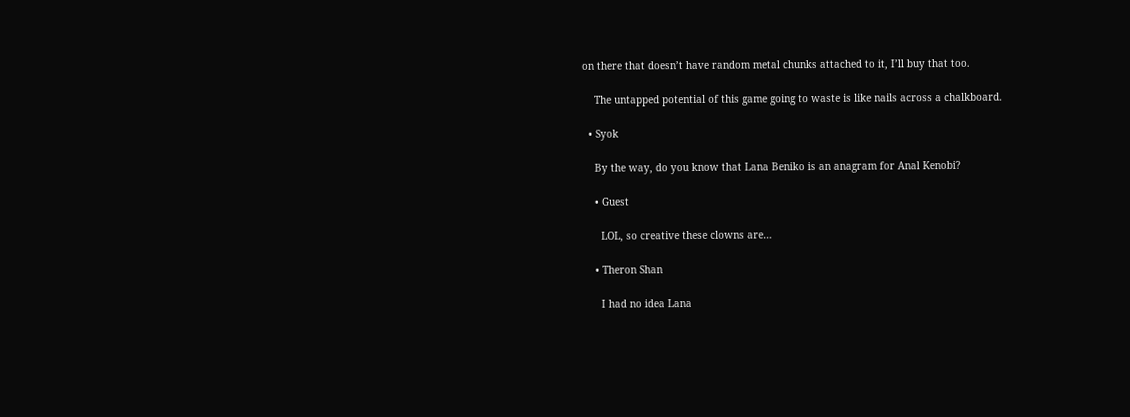on there that doesn’t have random metal chunks attached to it, I’ll buy that too.

    The untapped potential of this game going to waste is like nails across a chalkboard.

  • Syok

    By the way, do you know that Lana Beniko is an anagram for Anal Kenobi?

    • Guest

      LOL, so creative these clowns are…

    • Theron Shan

      I had no idea Lana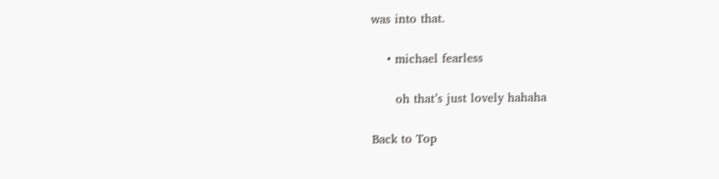was into that.

    • michael fearless

      oh that’s just lovely hahaha

Back to Top